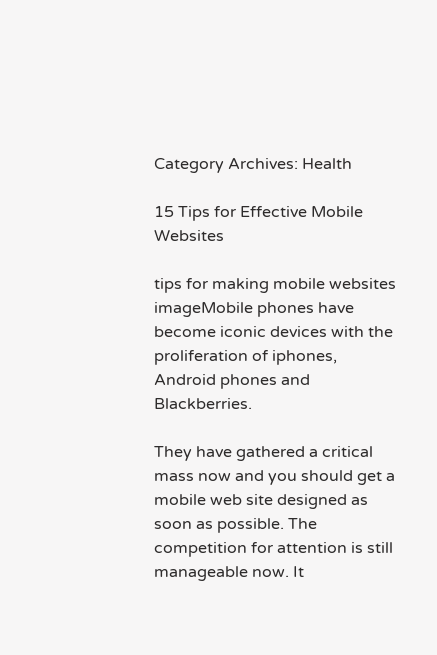Category Archives: Health

15 Tips for Effective Mobile Websites

tips for making mobile websites imageMobile phones have become iconic devices with the proliferation of iphones, Android phones and Blackberries.

They have gathered a critical mass now and you should get a mobile web site designed as soon as possible. The competition for attention is still manageable now. It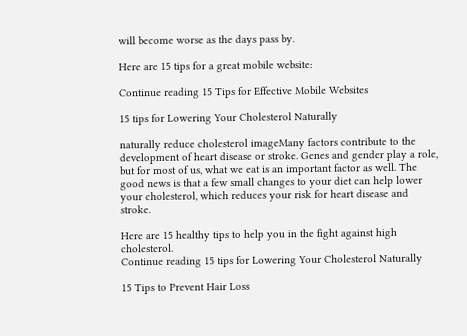will become worse as the days pass by.

Here are 15 tips for a great mobile website:

Continue reading 15 Tips for Effective Mobile Websites

15 tips for Lowering Your Cholesterol Naturally

naturally reduce cholesterol imageMany factors contribute to the development of heart disease or stroke. Genes and gender play a role, but for most of us, what we eat is an important factor as well. The good news is that a few small changes to your diet can help lower your cholesterol, which reduces your risk for heart disease and stroke.

Here are 15 healthy tips to help you in the fight against high cholesterol.
Continue reading 15 tips for Lowering Your Cholesterol Naturally

15 Tips to Prevent Hair Loss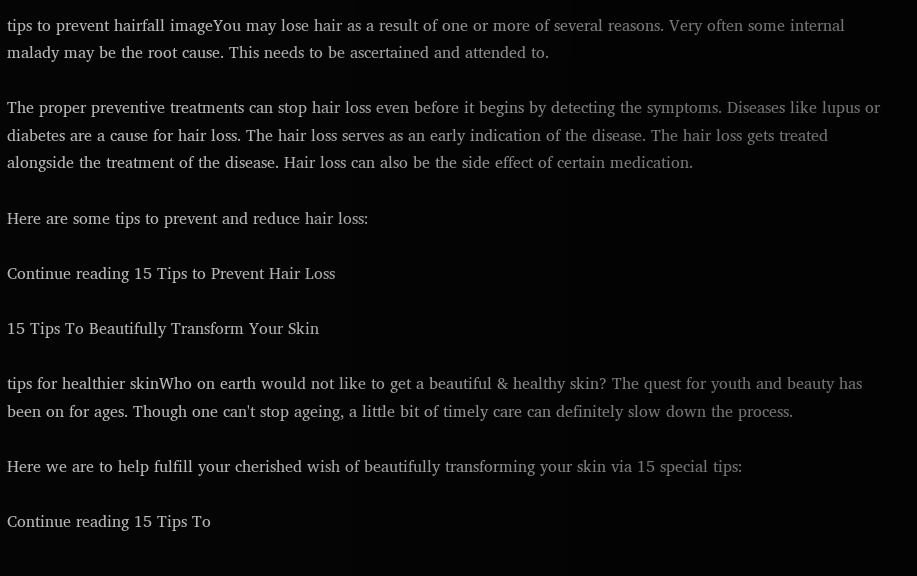tips to prevent hairfall imageYou may lose hair as a result of one or more of several reasons. Very often some internal malady may be the root cause. This needs to be ascertained and attended to.

The proper preventive treatments can stop hair loss even before it begins by detecting the symptoms. Diseases like lupus or diabetes are a cause for hair loss. The hair loss serves as an early indication of the disease. The hair loss gets treated alongside the treatment of the disease. Hair loss can also be the side effect of certain medication.

Here are some tips to prevent and reduce hair loss:

Continue reading 15 Tips to Prevent Hair Loss

15 Tips To Beautifully Transform Your Skin

tips for healthier skinWho on earth would not like to get a beautiful & healthy skin? The quest for youth and beauty has been on for ages. Though one can't stop ageing, a little bit of timely care can definitely slow down the process.

Here we are to help fulfill your cherished wish of beautifully transforming your skin via 15 special tips:

Continue reading 15 Tips To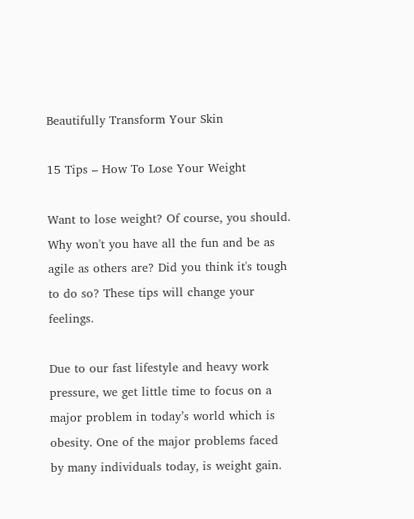Beautifully Transform Your Skin

15 Tips – How To Lose Your Weight

Want to lose weight? Of course, you should. Why won't you have all the fun and be as agile as others are? Did you think it's tough to do so? These tips will change your feelings.

Due to our fast lifestyle and heavy work pressure, we get little time to focus on a major problem in today’s world which is obesity. One of the major problems faced by many individuals today, is weight gain.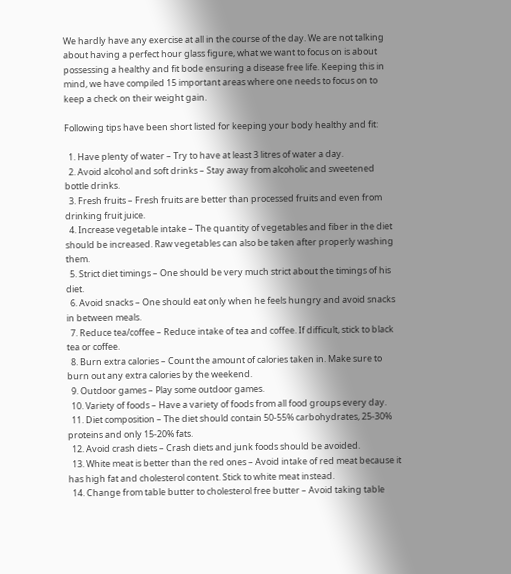We hardly have any exercise at all in the course of the day. We are not talking about having a perfect hour glass figure, what we want to focus on is about possessing a healthy and fit bode ensuring a disease free life. Keeping this in mind, we have compiled 15 important areas where one needs to focus on to keep a check on their weight gain.

Following tips have been short listed for keeping your body healthy and fit:

  1. Have plenty of water – Try to have at least 3 litres of water a day.
  2. Avoid alcohol and soft drinks – Stay away from alcoholic and sweetened bottle drinks.
  3. Fresh fruits – Fresh fruits are better than processed fruits and even from drinking fruit juice.
  4. Increase vegetable intake – The quantity of vegetables and fiber in the diet should be increased. Raw vegetables can also be taken after properly washing them.
  5. Strict diet timings – One should be very much strict about the timings of his diet.
  6. Avoid snacks – One should eat only when he feels hungry and avoid snacks in between meals.
  7. Reduce tea/coffee – Reduce intake of tea and coffee. If difficult, stick to black tea or coffee.
  8. Burn extra calories – Count the amount of calories taken in. Make sure to burn out any extra calories by the weekend.
  9. Outdoor games – Play some outdoor games.
  10. Variety of foods – Have a variety of foods from all food groups every day.
  11. Diet composition – The diet should contain 50-55% carbohydrates, 25-30% proteins and only 15-20% fats.
  12. Avoid crash diets – Crash diets and junk foods should be avoided.
  13. White meat is better than the red ones – Avoid intake of red meat because it has high fat and cholesterol content. Stick to white meat instead.
  14. Change from table butter to cholesterol free butter – Avoid taking table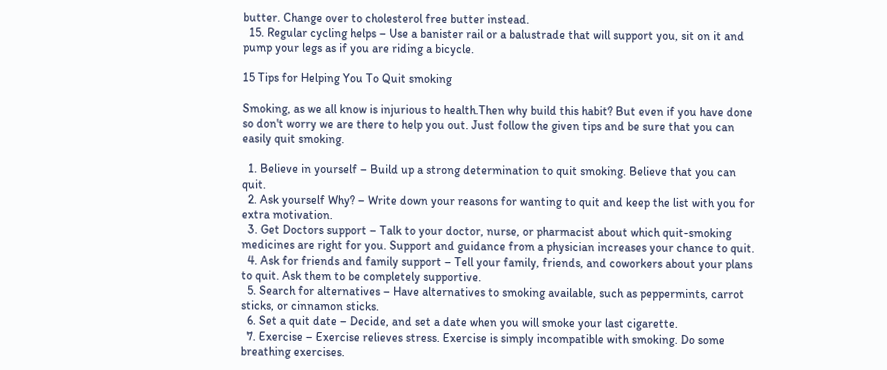butter. Change over to cholesterol free butter instead.
  15. Regular cycling helps – Use a banister rail or a balustrade that will support you, sit on it and pump your legs as if you are riding a bicycle.

15 Tips for Helping You To Quit smoking

Smoking, as we all know is injurious to health.Then why build this habit? But even if you have done so don't worry we are there to help you out. Just follow the given tips and be sure that you can easily quit smoking.

  1. Believe in yourself – Build up a strong determination to quit smoking. Believe that you can quit.
  2. Ask yourself Why? – Write down your reasons for wanting to quit and keep the list with you for extra motivation.
  3. Get Doctors support – Talk to your doctor, nurse, or pharmacist about which quit-smoking medicines are right for you. Support and guidance from a physician increases your chance to quit.
  4. Ask for friends and family support – Tell your family, friends, and coworkers about your plans to quit. Ask them to be completely supportive.
  5. Search for alternatives – Have alternatives to smoking available, such as peppermints, carrot sticks, or cinnamon sticks.
  6. Set a quit date – Decide, and set a date when you will smoke your last cigarette.
  7. Exercise – Exercise relieves stress. Exercise is simply incompatible with smoking. Do some breathing exercises.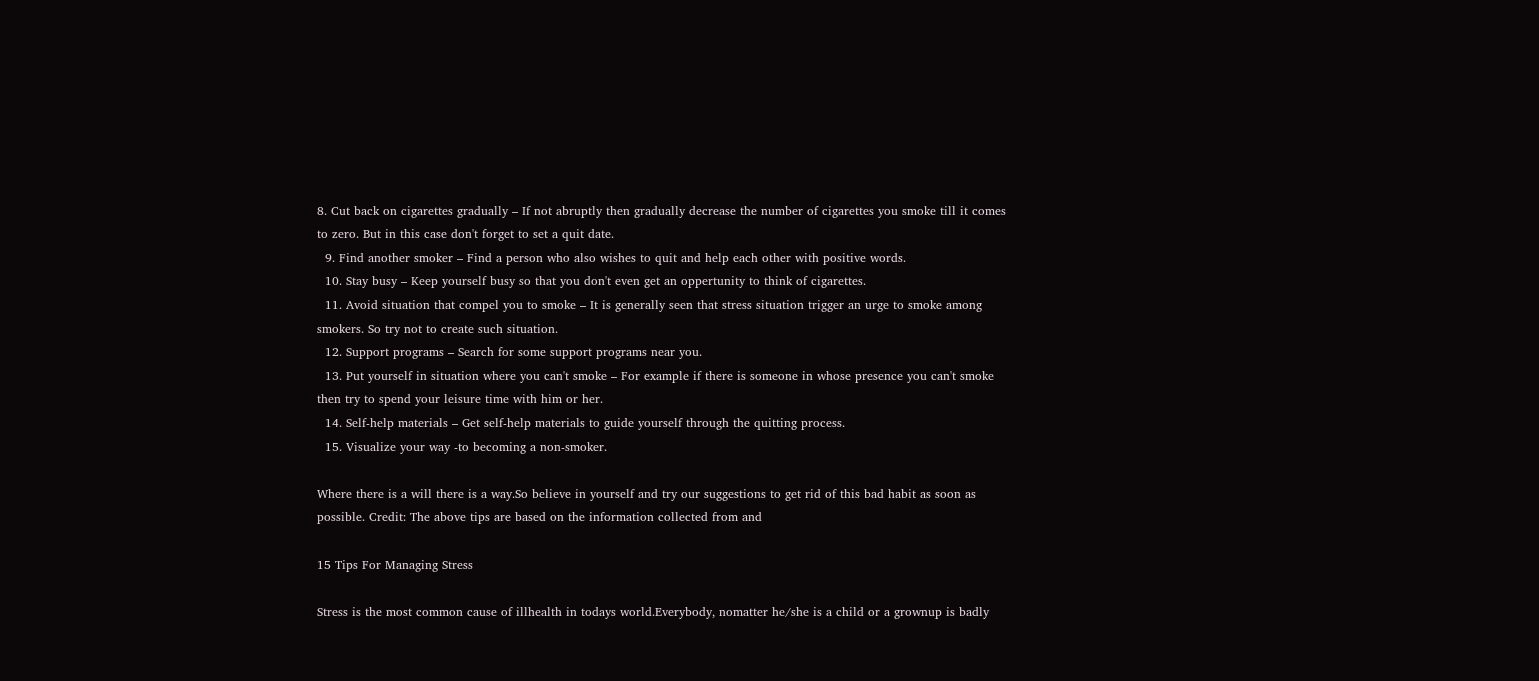8. Cut back on cigarettes gradually – If not abruptly then gradually decrease the number of cigarettes you smoke till it comes to zero. But in this case don't forget to set a quit date.
  9. Find another smoker – Find a person who also wishes to quit and help each other with positive words.
  10. Stay busy – Keep yourself busy so that you don't even get an oppertunity to think of cigarettes.
  11. Avoid situation that compel you to smoke – It is generally seen that stress situation trigger an urge to smoke among smokers. So try not to create such situation.
  12. Support programs – Search for some support programs near you.
  13. Put yourself in situation where you can't smoke – For example if there is someone in whose presence you can't smoke then try to spend your leisure time with him or her.
  14. Self-help materials – Get self-help materials to guide yourself through the quitting process.
  15. Visualize your way -to becoming a non-smoker.

Where there is a will there is a way.So believe in yourself and try our suggestions to get rid of this bad habit as soon as possible. Credit: The above tips are based on the information collected from and

15 Tips For Managing Stress

Stress is the most common cause of illhealth in todays world.Everybody, nomatter he/she is a child or a grownup is badly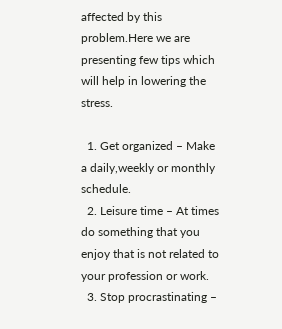affected by this problem.Here we are presenting few tips which will help in lowering the stress.

  1. Get organized – Make a daily,weekly or monthly schedule.
  2. Leisure time – At times do something that you enjoy that is not related to your profession or work.
  3. Stop procrastinating –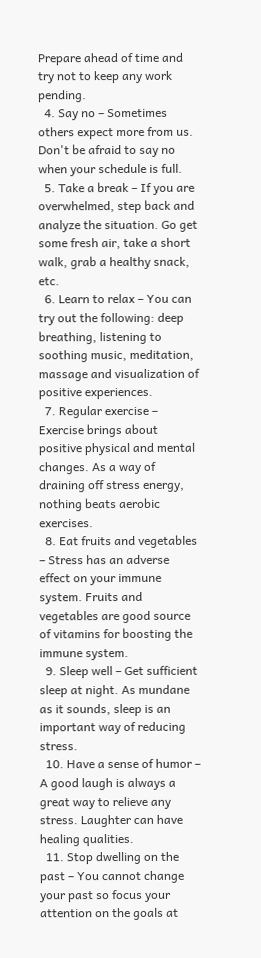Prepare ahead of time and try not to keep any work pending.
  4. Say no – Sometimes others expect more from us. Don't be afraid to say no when your schedule is full.
  5. Take a break – If you are overwhelmed, step back and analyze the situation. Go get some fresh air, take a short walk, grab a healthy snack, etc.
  6. Learn to relax – You can try out the following: deep breathing, listening to soothing music, meditation, massage and visualization of positive experiences.
  7. Regular exercise – Exercise brings about positive physical and mental changes. As a way of draining off stress energy, nothing beats aerobic exercises.
  8. Eat fruits and vegetables – Stress has an adverse effect on your immune system. Fruits and vegetables are good source of vitamins for boosting the immune system.
  9. Sleep well – Get sufficient sleep at night. As mundane as it sounds, sleep is an important way of reducing stress.
  10. Have a sense of humor – A good laugh is always a great way to relieve any stress. Laughter can have healing qualities.
  11. Stop dwelling on the past – You cannot change your past so focus your attention on the goals at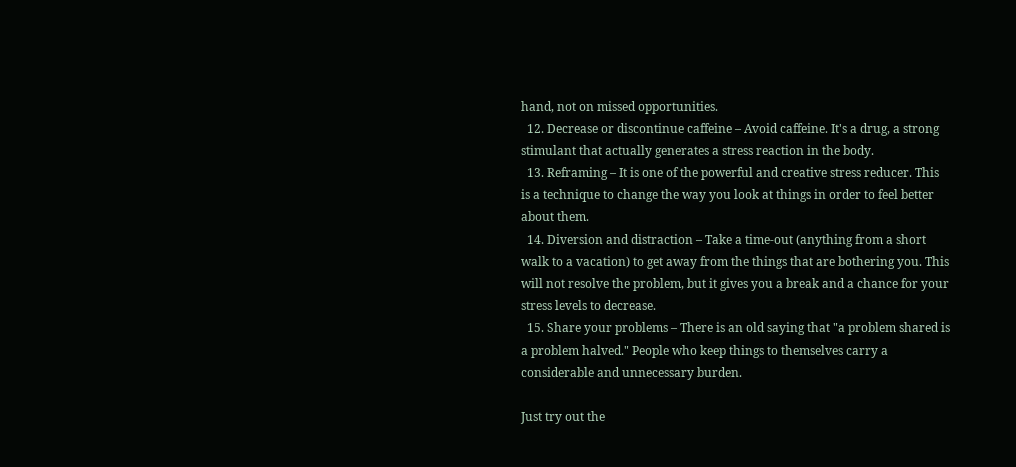hand, not on missed opportunities.
  12. Decrease or discontinue caffeine – Avoid caffeine. It's a drug, a strong stimulant that actually generates a stress reaction in the body.
  13. Reframing – It is one of the powerful and creative stress reducer. This is a technique to change the way you look at things in order to feel better about them.
  14. Diversion and distraction – Take a time-out (anything from a short walk to a vacation) to get away from the things that are bothering you. This will not resolve the problem, but it gives you a break and a chance for your stress levels to decrease.
  15. Share your problems – There is an old saying that "a problem shared is a problem halved." People who keep things to themselves carry a considerable and unnecessary burden.

Just try out the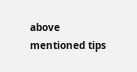above mentioned tips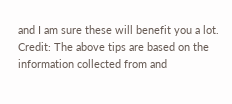and I am sure these will benefit you a lot. Credit: The above tips are based on the information collected from and